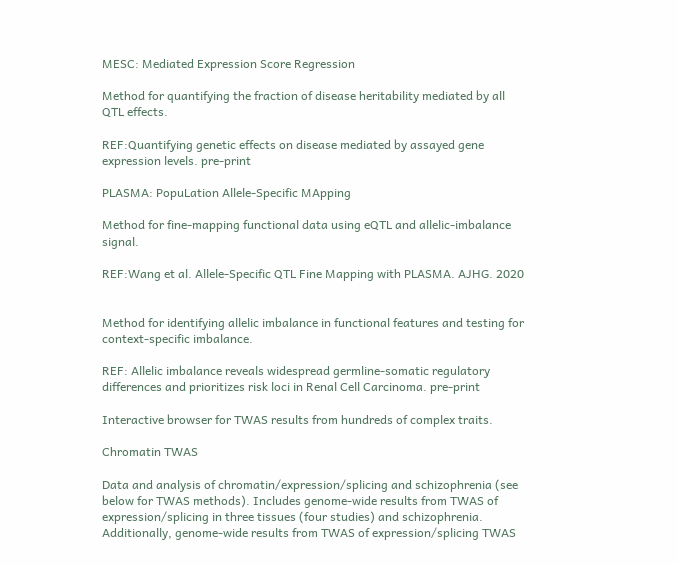MESC: Mediated Expression Score Regression

Method for quantifying the fraction of disease heritability mediated by all QTL effects.

REF:Quantifying genetic effects on disease mediated by assayed gene expression levels. pre-print

PLASMA: PopuLation Allele-Specific MApping

Method for fine-mapping functional data using eQTL and allelic-imbalance signal.

REF:Wang et al. Allele-Specific QTL Fine Mapping with PLASMA. AJHG. 2020


Method for identifying allelic imbalance in functional features and testing for context-specific imbalance.

REF: Allelic imbalance reveals widespread germline-somatic regulatory differences and prioritizes risk loci in Renal Cell Carcinoma. pre-print

Interactive browser for TWAS results from hundreds of complex traits.

Chromatin TWAS

Data and analysis of chromatin/expression/splicing and schizophrenia (see below for TWAS methods). Includes genome-wide results from TWAS of expression/splicing in three tissues (four studies) and schizophrenia. Additionally, genome-wide results from TWAS of expression/splicing TWAS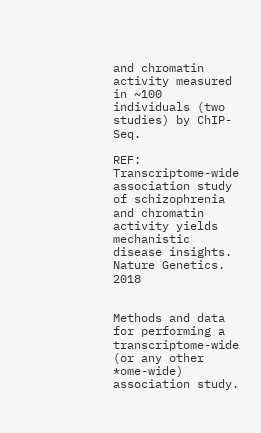and chromatin activity measured in ~100 individuals (two studies) by ChIP-Seq.

REF: Transcriptome-wide association study of schizophrenia and chromatin activity yields mechanistic disease insights. Nature Genetics. 2018


Methods and data for performing a transcriptome-wide (or any other *ome-wide) association study.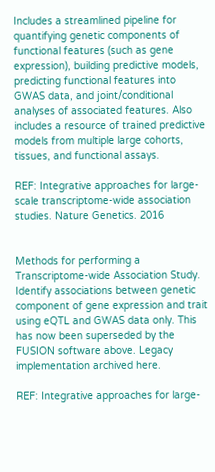Includes a streamlined pipeline for quantifying genetic components of functional features (such as gene expression), building predictive models, predicting functional features into GWAS data, and joint/conditional analyses of associated features. Also includes a resource of trained predictive models from multiple large cohorts, tissues, and functional assays.

REF: Integrative approaches for large-scale transcriptome-wide association studies. Nature Genetics. 2016


Methods for performing a Transcriptome-wide Association Study. Identify associations between genetic component of gene expression and trait using eQTL and GWAS data only. This has now been superseded by the FUSION software above. Legacy implementation archived here.

REF: Integrative approaches for large-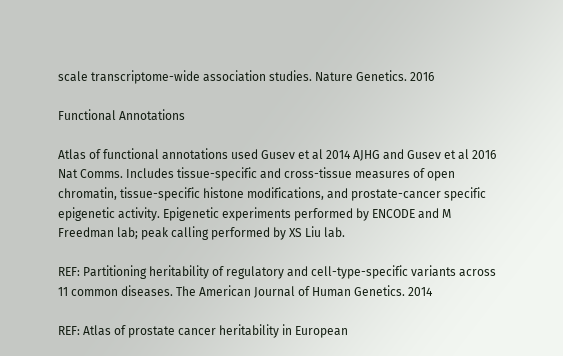scale transcriptome-wide association studies. Nature Genetics. 2016

Functional Annotations

Atlas of functional annotations used Gusev et al 2014 AJHG and Gusev et al 2016 Nat Comms. Includes tissue-specific and cross-tissue measures of open chromatin, tissue-specific histone modifications, and prostate-cancer specific epigenetic activity. Epigenetic experiments performed by ENCODE and M Freedman lab; peak calling performed by XS Liu lab.

REF: Partitioning heritability of regulatory and cell-type-specific variants across 11 common diseases. The American Journal of Human Genetics. 2014

REF: Atlas of prostate cancer heritability in European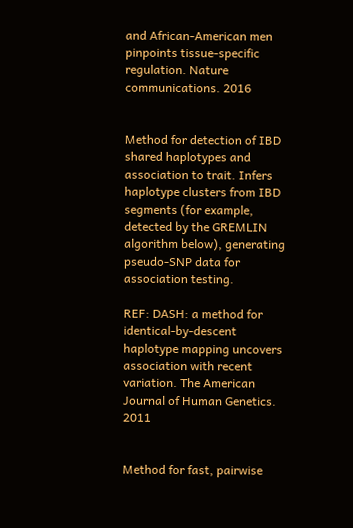and African-American men pinpoints tissue-specific regulation. Nature communications. 2016


Method for detection of IBD shared haplotypes and association to trait. Infers haplotype clusters from IBD segments (for example, detected by the GREMLIN algorithm below), generating pseudo-SNP data for association testing.

REF: DASH: a method for identical-by-descent haplotype mapping uncovers association with recent variation. The American Journal of Human Genetics. 2011


Method for fast, pairwise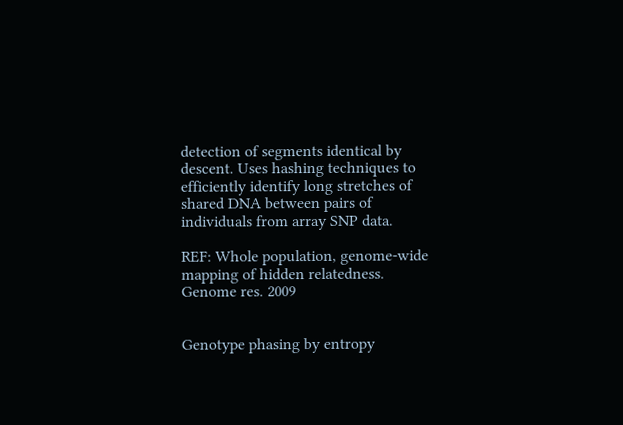detection of segments identical by descent. Uses hashing techniques to efficiently identify long stretches of shared DNA between pairs of individuals from array SNP data.

REF: Whole population, genome-wide mapping of hidden relatedness. Genome res. 2009


Genotype phasing by entropy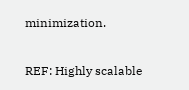minimization.

REF: Highly scalable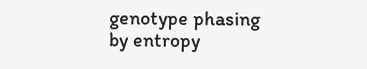genotype phasing by entropy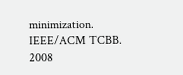minimization. IEEE/ACM TCBB. 2008